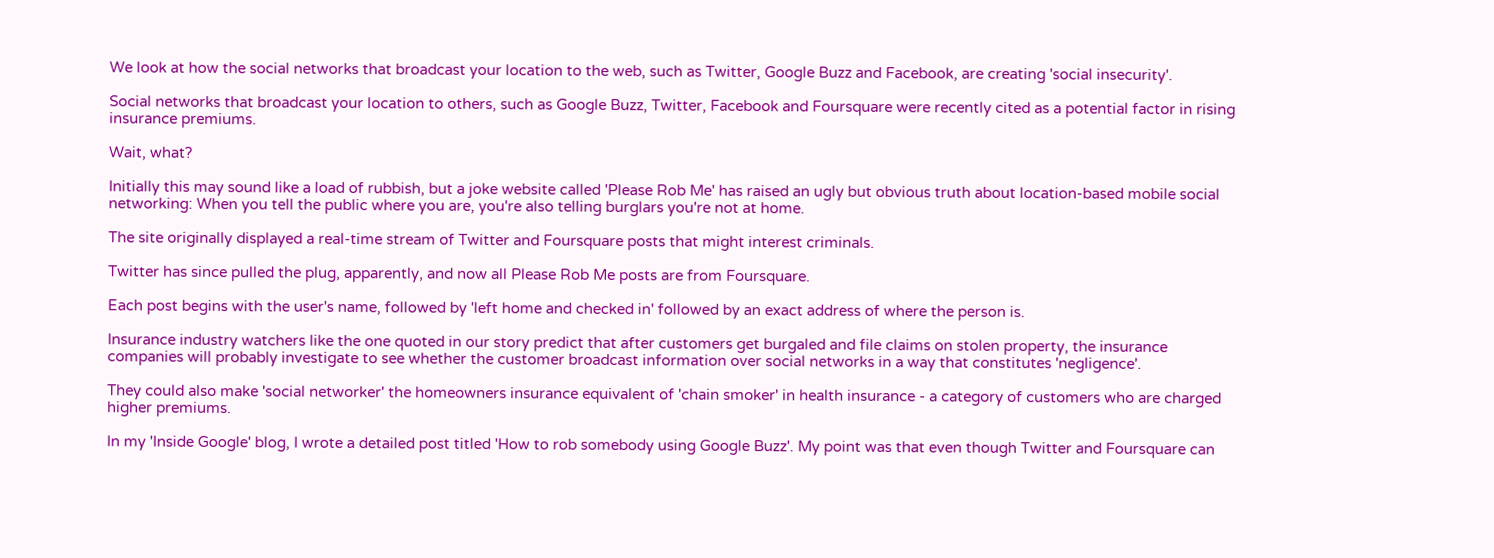We look at how the social networks that broadcast your location to the web, such as Twitter, Google Buzz and Facebook, are creating 'social insecurity'.

Social networks that broadcast your location to others, such as Google Buzz, Twitter, Facebook and Foursquare were recently cited as a potential factor in rising insurance premiums.

Wait, what?

Initially this may sound like a load of rubbish, but a joke website called 'Please Rob Me' has raised an ugly but obvious truth about location-based mobile social networking: When you tell the public where you are, you're also telling burglars you're not at home.

The site originally displayed a real-time stream of Twitter and Foursquare posts that might interest criminals.

Twitter has since pulled the plug, apparently, and now all Please Rob Me posts are from Foursquare.

Each post begins with the user's name, followed by 'left home and checked in' followed by an exact address of where the person is.

Insurance industry watchers like the one quoted in our story predict that after customers get burgaled and file claims on stolen property, the insurance companies will probably investigate to see whether the customer broadcast information over social networks in a way that constitutes 'negligence'.

They could also make 'social networker' the homeowners insurance equivalent of 'chain smoker' in health insurance - a category of customers who are charged higher premiums.

In my 'Inside Google' blog, I wrote a detailed post titled 'How to rob somebody using Google Buzz'. My point was that even though Twitter and Foursquare can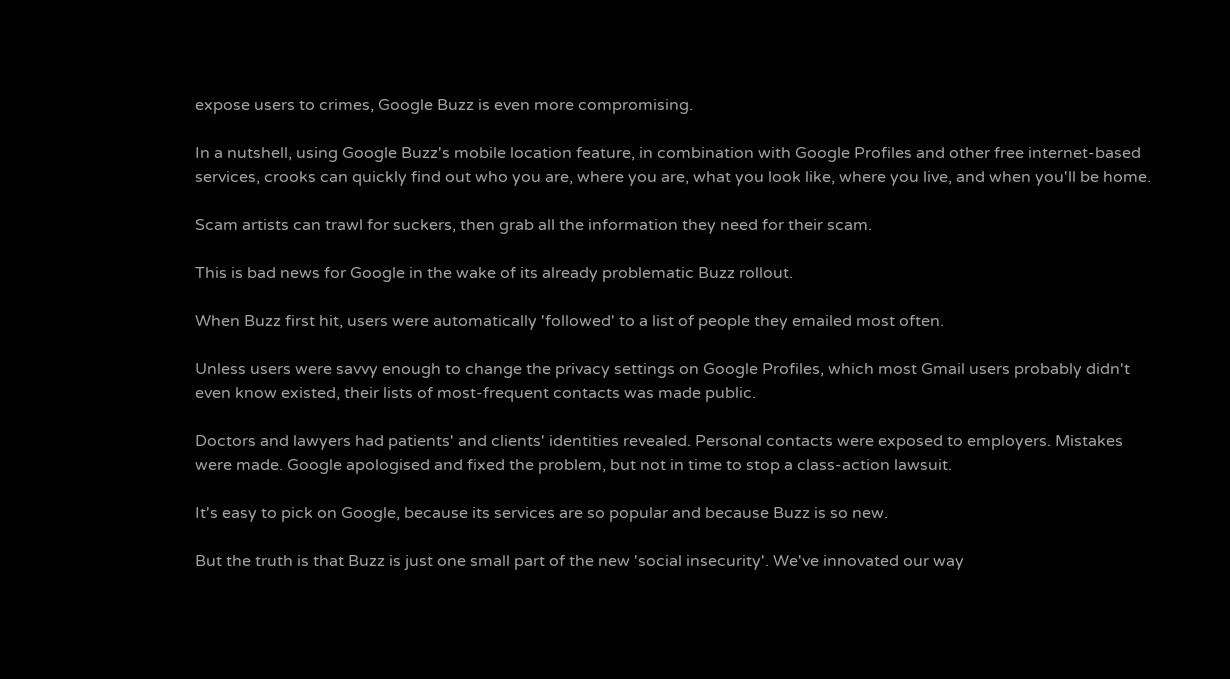expose users to crimes, Google Buzz is even more compromising.

In a nutshell, using Google Buzz's mobile location feature, in combination with Google Profiles and other free internet-based services, crooks can quickly find out who you are, where you are, what you look like, where you live, and when you'll be home.

Scam artists can trawl for suckers, then grab all the information they need for their scam.

This is bad news for Google in the wake of its already problematic Buzz rollout.

When Buzz first hit, users were automatically 'followed' to a list of people they emailed most often.

Unless users were savvy enough to change the privacy settings on Google Profiles, which most Gmail users probably didn't even know existed, their lists of most-frequent contacts was made public.

Doctors and lawyers had patients' and clients' identities revealed. Personal contacts were exposed to employers. Mistakes were made. Google apologised and fixed the problem, but not in time to stop a class-action lawsuit.

It's easy to pick on Google, because its services are so popular and because Buzz is so new.

But the truth is that Buzz is just one small part of the new 'social insecurity'. We've innovated our way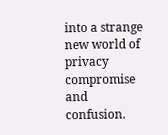into a strange new world of privacy compromise and confusion.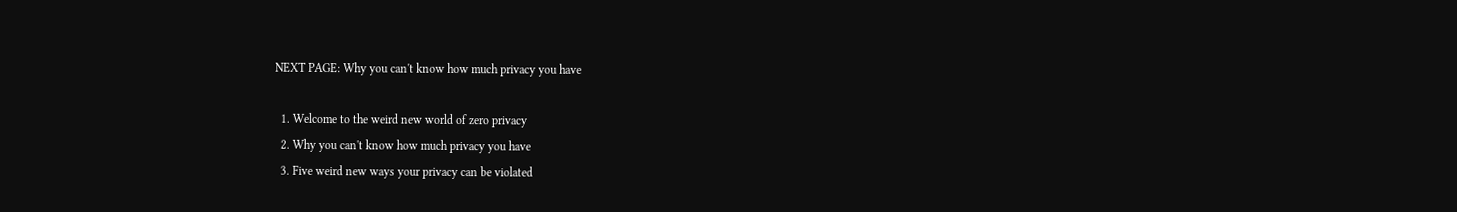NEXT PAGE: Why you can't know how much privacy you have

  1. Welcome to the weird new world of zero privacy
  2. Why you can't know how much privacy you have
  3. Five weird new ways your privacy can be violated